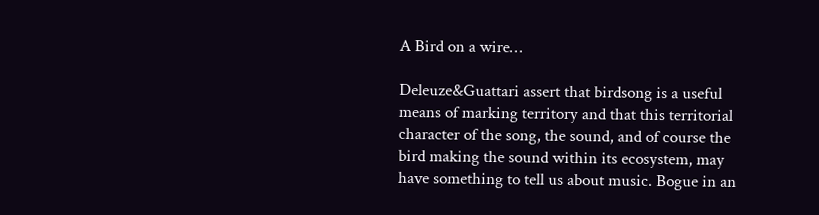A Bird on a wire…

Deleuze&Guattari assert that birdsong is a useful means of marking territory and that this territorial character of the song, the sound, and of course the bird making the sound within its ecosystem, may have something to tell us about music. Bogue in an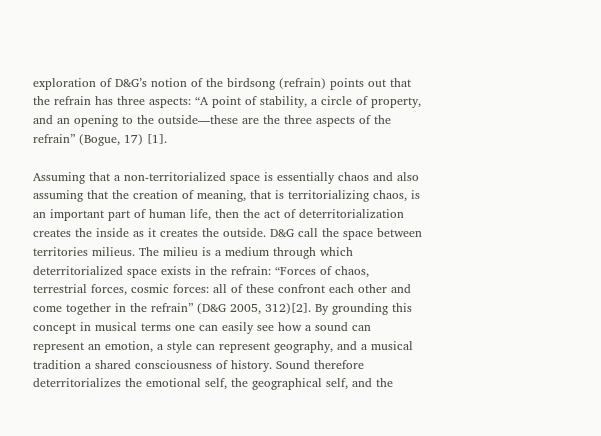exploration of D&G’s notion of the birdsong (refrain) points out that the refrain has three aspects: “A point of stability, a circle of property, and an opening to the outside—these are the three aspects of the refrain” (Bogue, 17) [1].

Assuming that a non-territorialized space is essentially chaos and also assuming that the creation of meaning, that is territorializing chaos, is an important part of human life, then the act of deterritorialization creates the inside as it creates the outside. D&G call the space between territories milieus. The milieu is a medium through which deterritorialized space exists in the refrain: “Forces of chaos, terrestrial forces, cosmic forces: all of these confront each other and come together in the refrain” (D&G 2005, 312)[2]. By grounding this concept in musical terms one can easily see how a sound can represent an emotion, a style can represent geography, and a musical tradition a shared consciousness of history. Sound therefore deterritorializes the emotional self, the geographical self, and the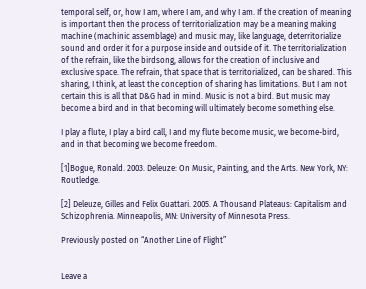temporal self, or, how I am, where I am, and why I am. If the creation of meaning is important then the process of territorialization may be a meaning making machine (machinic assemblage) and music may, like language, deterritorialize sound and order it for a purpose inside and outside of it. The territorialization of the refrain, like the birdsong, allows for the creation of inclusive and exclusive space. The refrain, that space that is territorialized, can be shared. This sharing, I think, at least the conception of sharing has limitations. But I am not certain this is all that D&G had in mind. Music is not a bird. But music may become a bird and in that becoming will ultimately become something else.

I play a flute, I play a bird call, I and my flute become music, we become-bird, and in that becoming we become freedom.

[1]Bogue, Ronald. 2003. Deleuze: On Music, Painting, and the Arts. New York, NY: Routledge.

[2] Deleuze, Gilles and Felix Guattari. 2005. A Thousand Plateaus: Capitalism and Schizophrenia. Minneapolis, MN: University of Minnesota Press.

Previously posted on “Another Line of Flight”


Leave a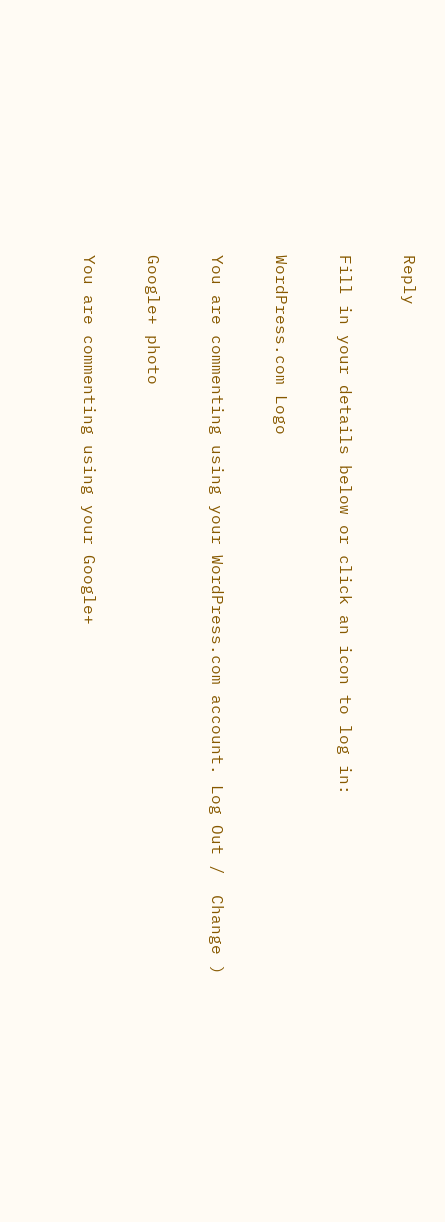Reply

Fill in your details below or click an icon to log in:

WordPress.com Logo

You are commenting using your WordPress.com account. Log Out /  Change )

Google+ photo

You are commenting using your Google+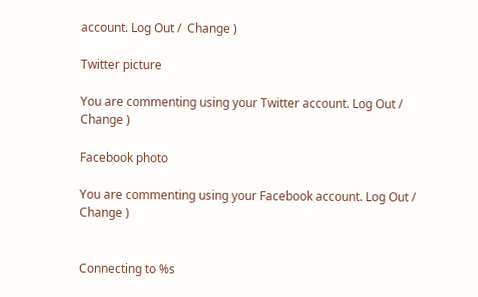account. Log Out /  Change )

Twitter picture

You are commenting using your Twitter account. Log Out /  Change )

Facebook photo

You are commenting using your Facebook account. Log Out /  Change )


Connecting to %s